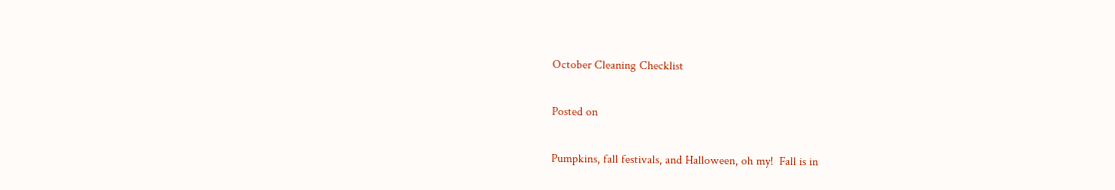October Cleaning Checklist

Posted on

Pumpkins, fall festivals, and Halloween, oh my!  Fall is in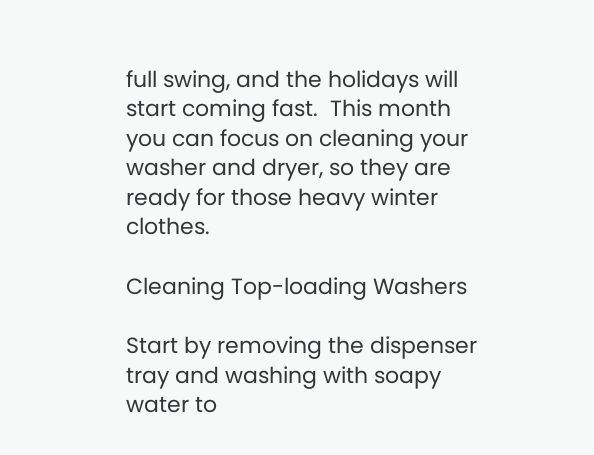full swing, and the holidays will start coming fast.  This month you can focus on cleaning your washer and dryer, so they are ready for those heavy winter clothes.

Cleaning Top-loading Washers

Start by removing the dispenser tray and washing with soapy water to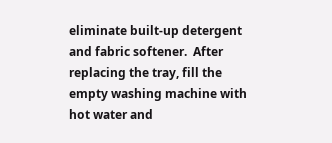eliminate built-up detergent and fabric softener.  After replacing the tray, fill the empty washing machine with hot water and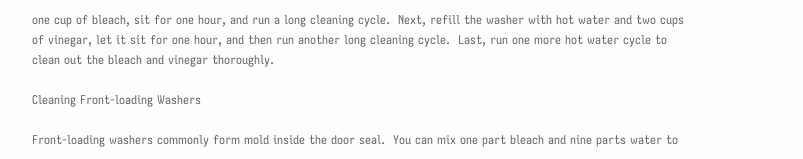one cup of bleach, sit for one hour, and run a long cleaning cycle.  Next, refill the washer with hot water and two cups of vinegar, let it sit for one hour, and then run another long cleaning cycle.  Last, run one more hot water cycle to clean out the bleach and vinegar thoroughly.

Cleaning Front-loading Washers

Front-loading washers commonly form mold inside the door seal.  You can mix one part bleach and nine parts water to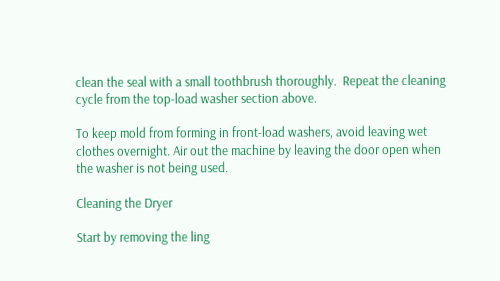clean the seal with a small toothbrush thoroughly.  Repeat the cleaning cycle from the top-load washer section above.

To keep mold from forming in front-load washers, avoid leaving wet clothes overnight. Air out the machine by leaving the door open when the washer is not being used.

Cleaning the Dryer

Start by removing the ling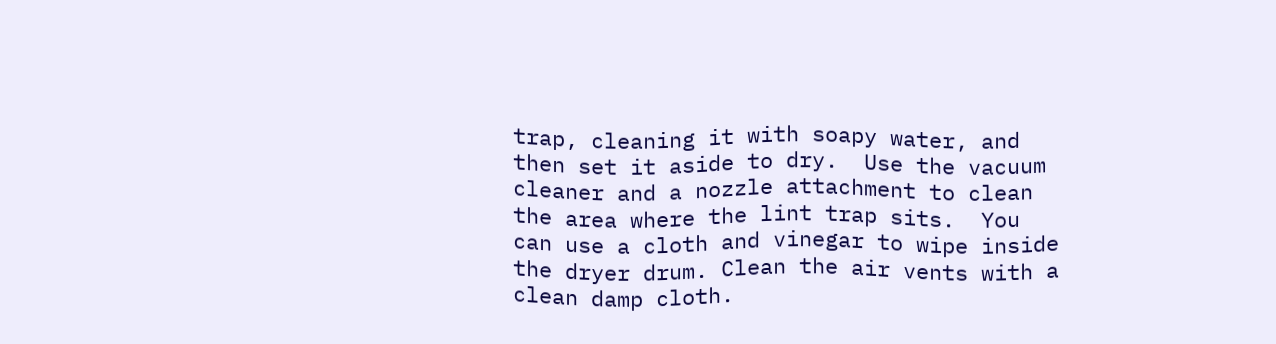trap, cleaning it with soapy water, and then set it aside to dry.  Use the vacuum cleaner and a nozzle attachment to clean the area where the lint trap sits.  You can use a cloth and vinegar to wipe inside the dryer drum. Clean the air vents with a clean damp cloth.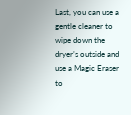Last, you can use a gentle cleaner to wipe down the dryer’s outside and use a Magic Eraser to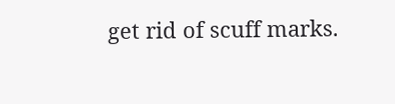get rid of scuff marks.